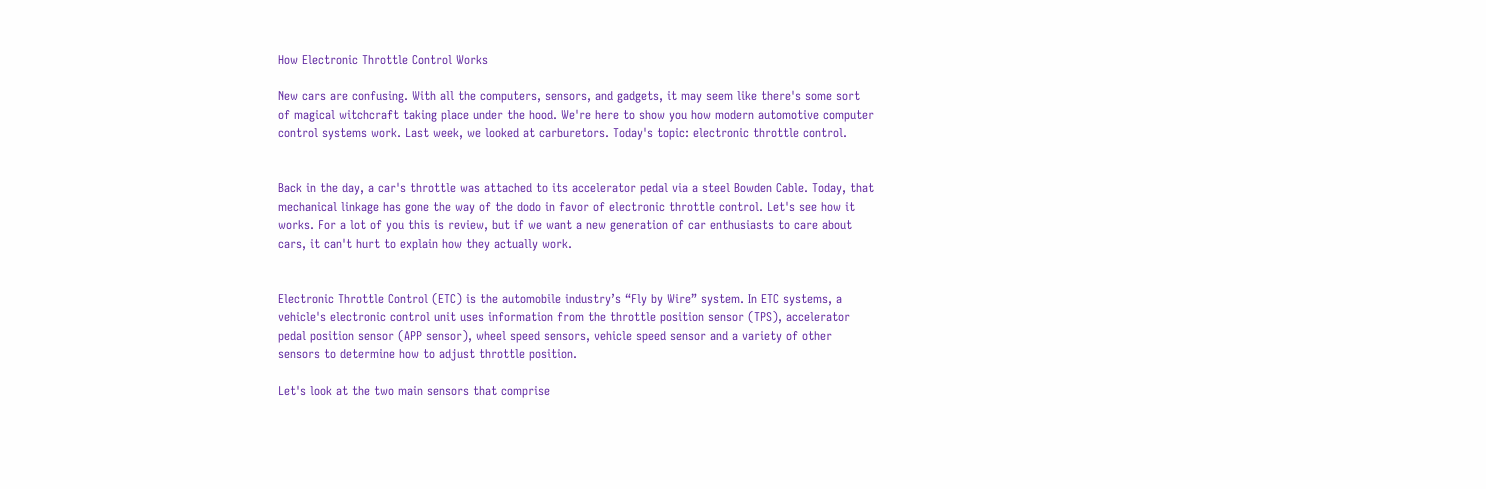How Electronic Throttle Control Works

New cars are confusing. With all the computers, sensors, and gadgets, it may seem like there's some sort of magical witchcraft taking place under the hood. We're here to show you how modern automotive computer control systems work. Last week, we looked at carburetors. Today's topic: electronic throttle control.


Back in the day, a car's throttle was attached to its accelerator pedal via a steel Bowden Cable. Today, that mechanical linkage has gone the way of the dodo in favor of electronic throttle control. Let's see how it works. For a lot of you this is review, but if we want a new generation of car enthusiasts to care about cars, it can't hurt to explain how they actually work.


Electronic Throttle Control (ETC) is the automobile industry’s “Fly by Wire” system. In ETC systems, a vehicle's electronic control unit uses information from the throttle position sensor (TPS), accelerator pedal position sensor (APP sensor), wheel speed sensors, vehicle speed sensor and a variety of other sensors to determine how to adjust throttle position.

Let's look at the two main sensors that comprise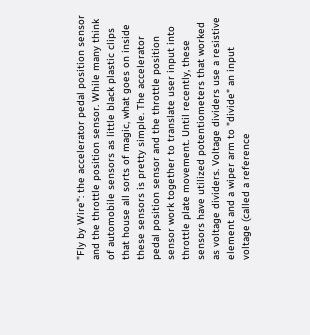"Fly by Wire": the accelerator pedal position sensor and the throttle position sensor. While many think of automobile sensors as little black plastic clips that house all sorts of magic, what goes on inside these sensors is pretty simple. The accelerator pedal position sensor and the throttle position sensor work together to translate user input into throttle plate movement. Until recently, these sensors have utilized potentiometers that worked as voltage dividers. Voltage dividers use a resistive element and a wiper arm to "divide" an input voltage (called a reference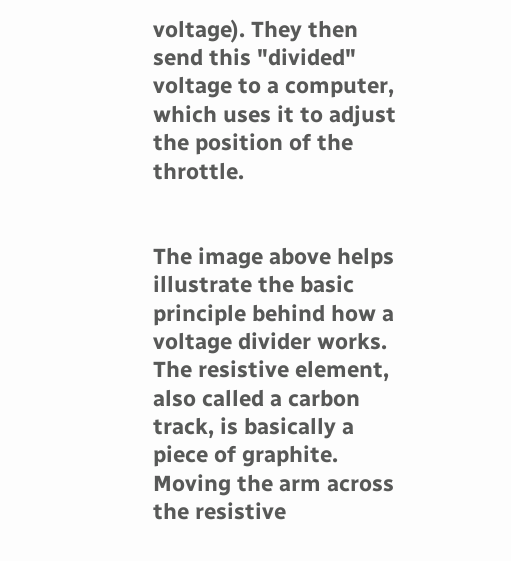voltage). They then send this "divided" voltage to a computer, which uses it to adjust the position of the throttle.


The image above helps illustrate the basic principle behind how a voltage divider works. The resistive element, also called a carbon track, is basically a piece of graphite. Moving the arm across the resistive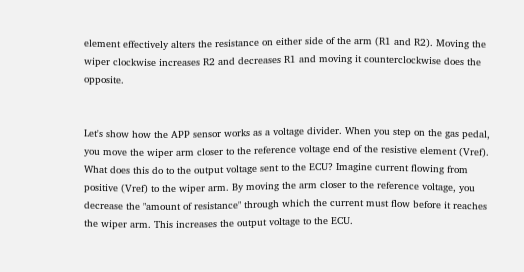element effectively alters the resistance on either side of the arm (R1 and R2). Moving the wiper clockwise increases R2 and decreases R1 and moving it counterclockwise does the opposite.


Let's show how the APP sensor works as a voltage divider. When you step on the gas pedal, you move the wiper arm closer to the reference voltage end of the resistive element (Vref). What does this do to the output voltage sent to the ECU? Imagine current flowing from positive (Vref) to the wiper arm. By moving the arm closer to the reference voltage, you decrease the "amount of resistance" through which the current must flow before it reaches the wiper arm. This increases the output voltage to the ECU.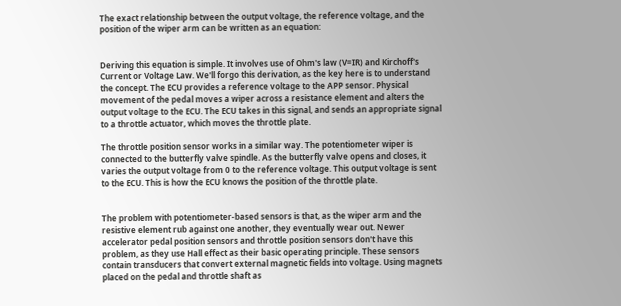The exact relationship between the output voltage, the reference voltage, and the position of the wiper arm can be written as an equation:


Deriving this equation is simple. It involves use of Ohm's law (V=IR) and Kirchoff's Current or Voltage Law. We'll forgo this derivation, as the key here is to understand the concept. The ECU provides a reference voltage to the APP sensor. Physical movement of the pedal moves a wiper across a resistance element and alters the output voltage to the ECU. The ECU takes in this signal, and sends an appropriate signal to a throttle actuator, which moves the throttle plate.

The throttle position sensor works in a similar way. The potentiometer wiper is connected to the butterfly valve spindle. As the butterfly valve opens and closes, it varies the output voltage from 0 to the reference voltage. This output voltage is sent to the ECU. This is how the ECU knows the position of the throttle plate.


The problem with potentiometer-based sensors is that, as the wiper arm and the resistive element rub against one another, they eventually wear out. Newer accelerator pedal position sensors and throttle position sensors don't have this problem, as they use Hall effect as their basic operating principle. These sensors contain transducers that convert external magnetic fields into voltage. Using magnets placed on the pedal and throttle shaft as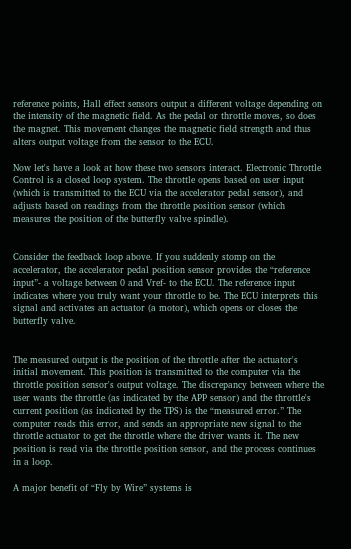reference points, Hall effect sensors output a different voltage depending on the intensity of the magnetic field. As the pedal or throttle moves, so does the magnet. This movement changes the magnetic field strength and thus alters output voltage from the sensor to the ECU.

Now let's have a look at how these two sensors interact. Electronic Throttle Control is a closed loop system. The throttle opens based on user input (which is transmitted to the ECU via the accelerator pedal sensor), and adjusts based on readings from the throttle position sensor (which measures the position of the butterfly valve spindle).


Consider the feedback loop above. If you suddenly stomp on the accelerator, the accelerator pedal position sensor provides the “reference input”- a voltage between 0 and Vref- to the ECU. The reference input indicates where you truly want your throttle to be. The ECU interprets this signal and activates an actuator (a motor), which opens or closes the butterfly valve.


The measured output is the position of the throttle after the actuator's initial movement. This position is transmitted to the computer via the throttle position sensor's output voltage. The discrepancy between where the user wants the throttle (as indicated by the APP sensor) and the throttle's current position (as indicated by the TPS) is the “measured error.” The computer reads this error, and sends an appropriate new signal to the throttle actuator to get the throttle where the driver wants it. The new position is read via the throttle position sensor, and the process continues in a loop.

A major benefit of “Fly by Wire” systems is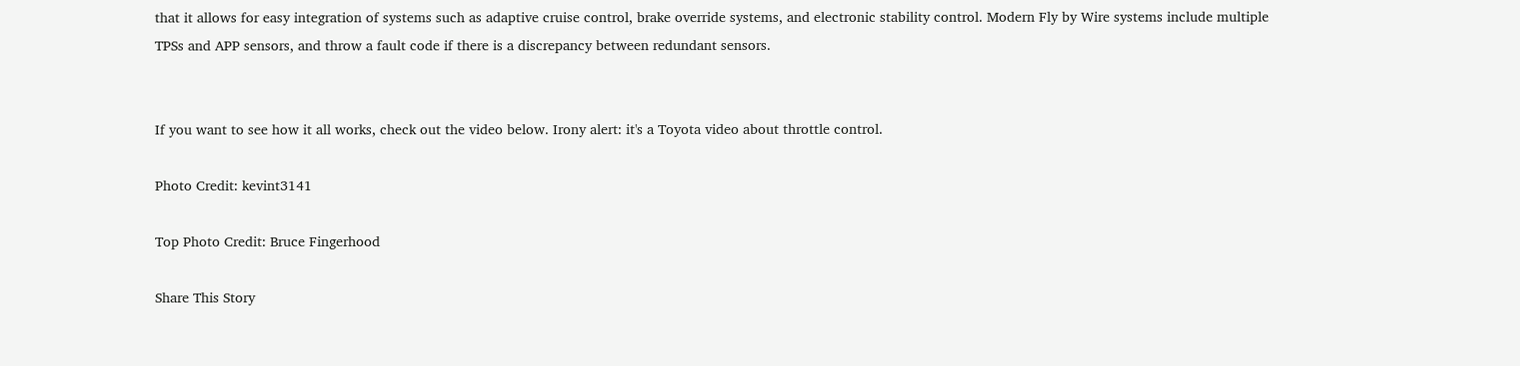that it allows for easy integration of systems such as adaptive cruise control, brake override systems, and electronic stability control. Modern Fly by Wire systems include multiple TPSs and APP sensors, and throw a fault code if there is a discrepancy between redundant sensors.


If you want to see how it all works, check out the video below. Irony alert: it's a Toyota video about throttle control.

Photo Credit: kevint3141

Top Photo Credit: Bruce Fingerhood

Share This Story